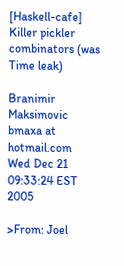[Haskell-cafe] Killer pickler combinators (was Time leak)

Branimir Maksimovic bmaxa at hotmail.com
Wed Dec 21 09:33:24 EST 2005

>From: Joel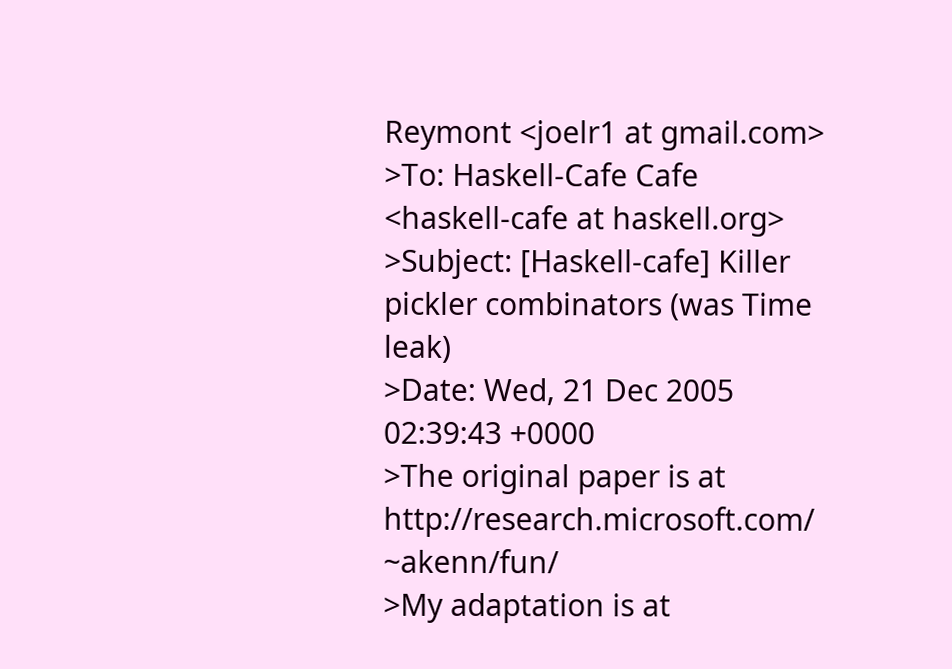Reymont <joelr1 at gmail.com>
>To: Haskell-Cafe Cafe <haskell-cafe at haskell.org>
>Subject: [Haskell-cafe] Killer pickler combinators (was Time leak)
>Date: Wed, 21 Dec 2005 02:39:43 +0000
>The original paper is at http://research.microsoft.com/ ~akenn/fun/
>My adaptation is at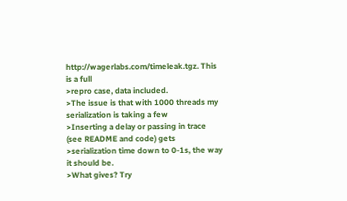http://wagerlabs.com/timeleak.tgz. This is a full
>repro case, data included.
>The issue is that with 1000 threads my serialization is taking a few
>Inserting a delay or passing in trace (see README and code) gets
>serialization time down to 0-1s, the way it should be.
>What gives? Try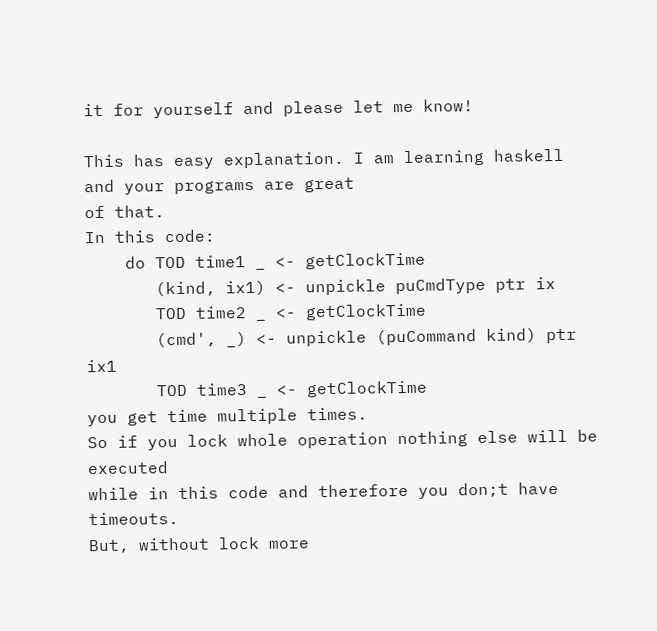it for yourself and please let me know!

This has easy explanation. I am learning haskell and your programs are great
of that.
In this code:
    do TOD time1 _ <- getClockTime
       (kind, ix1) <- unpickle puCmdType ptr ix
       TOD time2 _ <- getClockTime
       (cmd', _) <- unpickle (puCommand kind) ptr ix1
       TOD time3 _ <- getClockTime
you get time multiple times.
So if you lock whole operation nothing else will be executed
while in this code and therefore you don;t have timeouts.
But, without lock more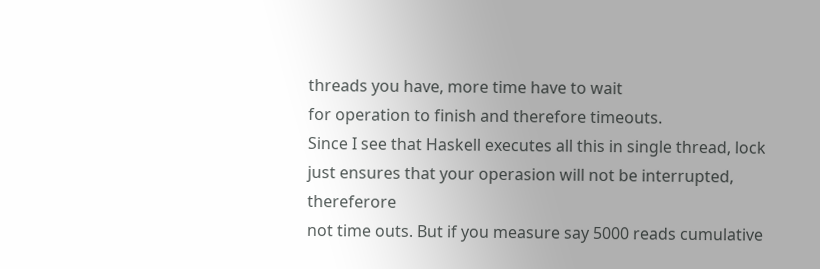threads you have, more time have to wait
for operation to finish and therefore timeouts.
Since I see that Haskell executes all this in single thread, lock
just ensures that your operasion will not be interrupted, thereferore
not time outs. But if you measure say 5000 reads cumulative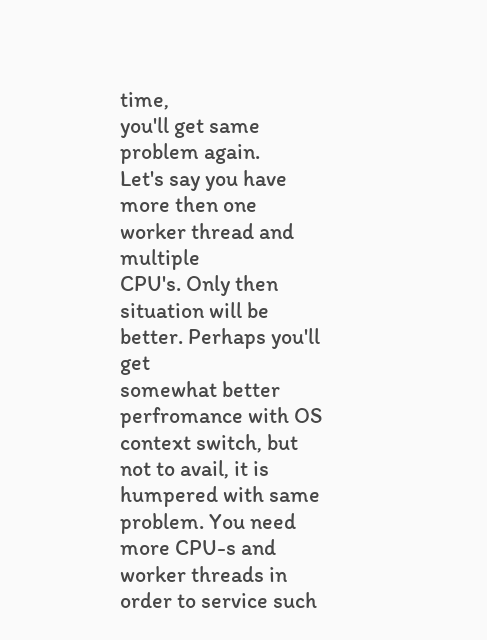time,
you'll get same problem again.
Let's say you have more then one worker thread and multiple
CPU's. Only then situation will be better. Perhaps you'll get
somewhat better perfromance with OS context switch, but
not to avail, it is humpered with same problem. You need
more CPU-s and worker threads in order to service such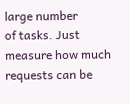large number
of tasks. Just measure how much requests can be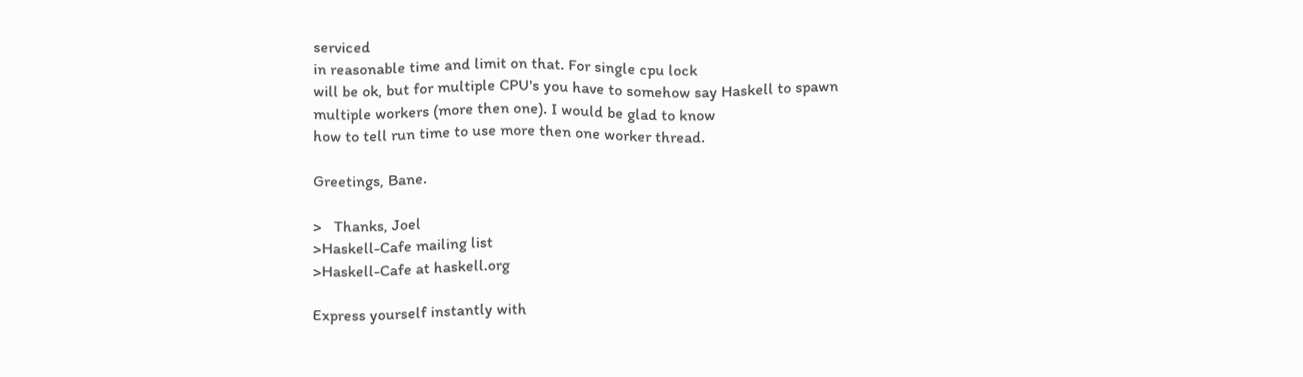serviced
in reasonable time and limit on that. For single cpu lock
will be ok, but for multiple CPU's you have to somehow say Haskell to spawn
multiple workers (more then one). I would be glad to know
how to tell run time to use more then one worker thread.

Greetings, Bane.

>   Thanks, Joel
>Haskell-Cafe mailing list
>Haskell-Cafe at haskell.org

Express yourself instantly with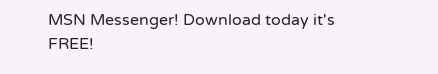MSN Messenger! Download today it's FREE!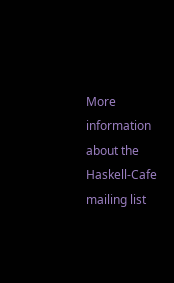More information about the Haskell-Cafe mailing list